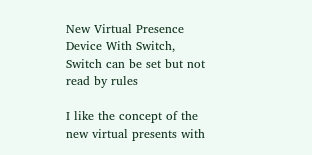New Virtual Presence Device With Switch, Switch can be set but not read by rules

I like the concept of the new virtual presents with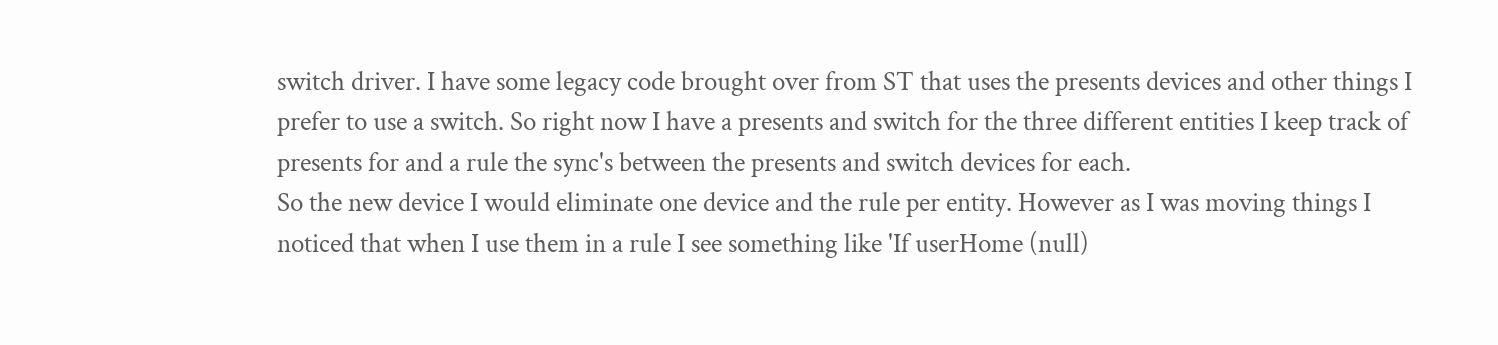switch driver. I have some legacy code brought over from ST that uses the presents devices and other things I prefer to use a switch. So right now I have a presents and switch for the three different entities I keep track of presents for and a rule the sync's between the presents and switch devices for each.
So the new device I would eliminate one device and the rule per entity. However as I was moving things I noticed that when I use them in a rule I see something like 'If userHome (null)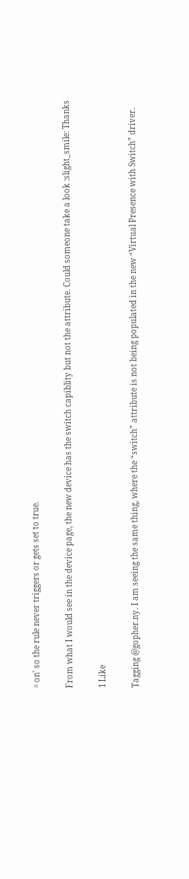= on' so the rule never triggers or gets set to true.

From what I would see in the device page, the new device has the switch capiblity but not the attribute. Could someone take a look :slight_smile: Thanks

1 Like

Tagging @gopher.ny. I am seeing the same thing, where the “switch” attribute is not being populated in the new “Virtual Presence with Switch” driver.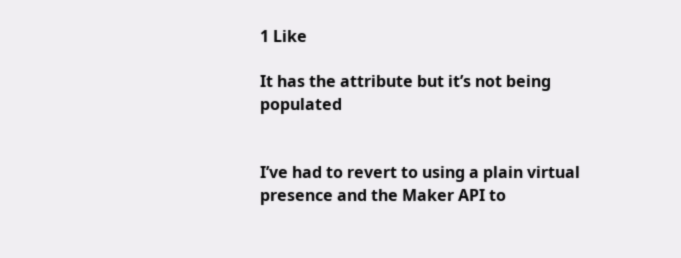1 Like

It has the attribute but it’s not being populated


I’ve had to revert to using a plain virtual presence and the Maker API to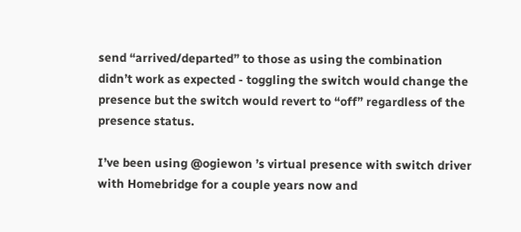send “arrived/departed” to those as using the combination didn’t work as expected - toggling the switch would change the presence but the switch would revert to “off” regardless of the presence status.

I’ve been using @ogiewon ’s virtual presence with switch driver with Homebridge for a couple years now and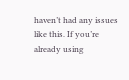haven’t had any issues like this. If you’re already using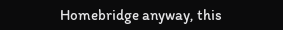Homebridge anyway, this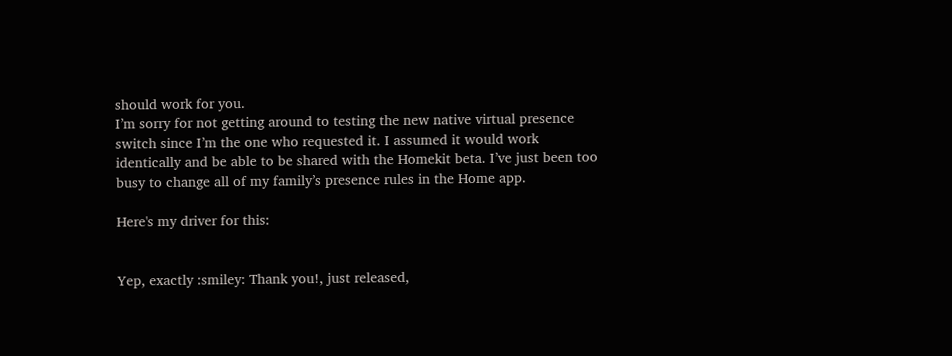should work for you.
I’m sorry for not getting around to testing the new native virtual presence switch since I’m the one who requested it. I assumed it would work identically and be able to be shared with the Homekit beta. I’ve just been too busy to change all of my family’s presence rules in the Home app.

Here's my driver for this:


Yep, exactly :smiley: Thank you!, just released,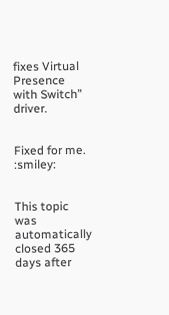fixes Virtual Presence with Switch” driver.


Fixed for me. :smiley:


This topic was automatically closed 365 days after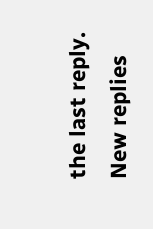the last reply. New replies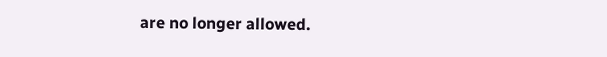are no longer allowed.